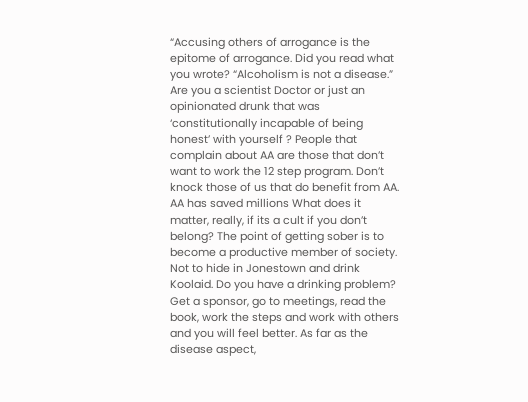“Accusing others of arrogance is the epitome of arrogance. Did you read what you wrote? “Alcoholism is not a disease.” Are you a scientist Doctor or just an opinionated drunk that was ‘constitutionally incapable of being honest’ with yourself ? People that complain about AA are those that don’t want to work the 12 step program. Don’t knock those of us that do benefit from AA. AA has saved millions What does it matter, really, if its a cult if you don’t belong? The point of getting sober is to become a productive member of society. Not to hide in Jonestown and drink Koolaid. Do you have a drinking problem? Get a sponsor, go to meetings, read the book, work the steps and work with others and you will feel better. As far as the disease aspect,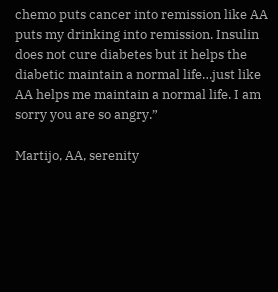chemo puts cancer into remission like AA puts my drinking into remission. Insulin does not cure diabetes but it helps the diabetic maintain a normal life…just like AA helps me maintain a normal life. I am sorry you are so angry.”

Martijo, AA, serenity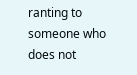ranting to someone who does not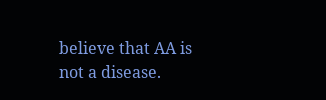believe that AA is not a disease.